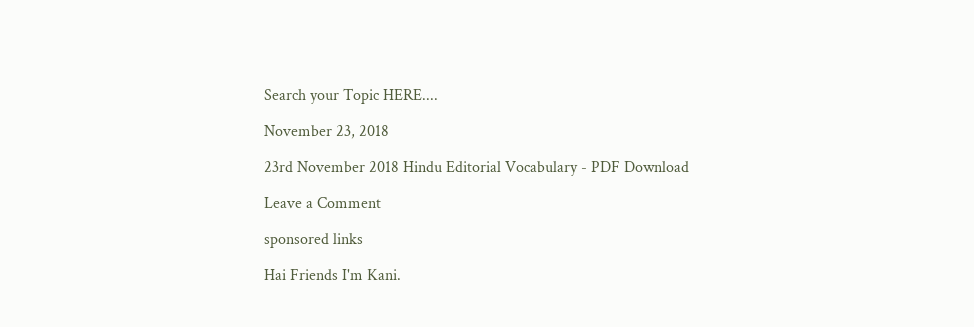Search your Topic HERE....

November 23, 2018

23rd November 2018 Hindu Editorial Vocabulary - PDF Download

Leave a Comment

sponsored links

Hai Friends I'm Kani.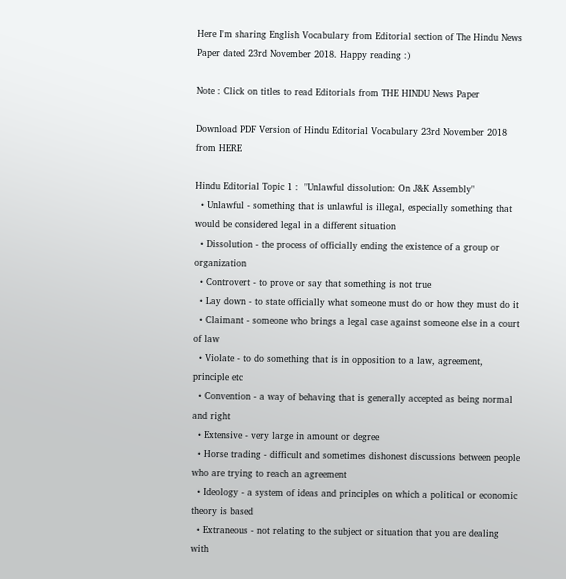Here I'm sharing English Vocabulary from Editorial section of The Hindu News Paper dated 23rd November 2018. Happy reading :)

Note : Click on titles to read Editorials from THE HINDU News Paper

Download PDF Version of Hindu Editorial Vocabulary 23rd November 2018 from HERE

Hindu Editorial Topic 1 :  "Unlawful dissolution: On J&K Assembly"
  • Unlawful - something that is unlawful is illegal, especially something that would be considered legal in a different situation
  • Dissolution - the process of officially ending the existence of a group or organization
  • Controvert - to prove or say that something is not true
  • Lay down - to state officially what someone must do or how they must do it
  • Claimant - someone who brings a legal case against someone else in a court of law
  • Violate - to do something that is in opposition to a law, agreement, principle etc
  • Convention - a way of behaving that is generally accepted as being normal and right
  • Extensive - very large in amount or degree
  • Horse trading - difficult and sometimes dishonest discussions between people who are trying to reach an agreement
  • Ideology - a system of ideas and principles on which a political or economic theory is based
  • Extraneous - not relating to the subject or situation that you are dealing with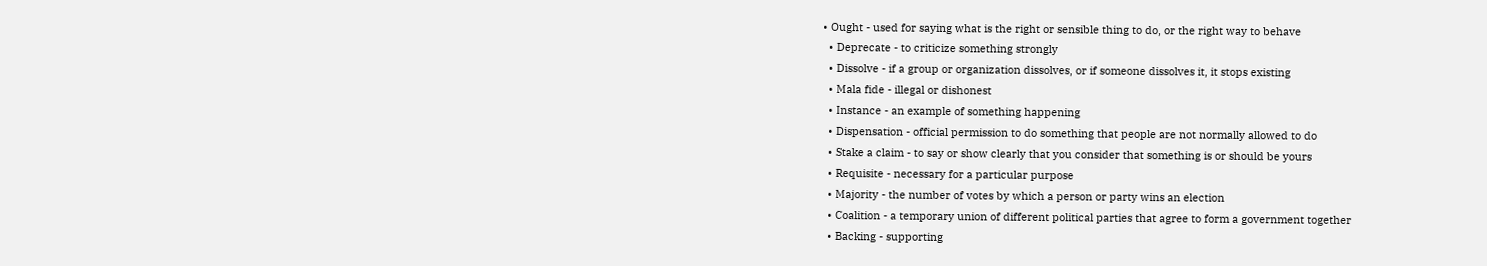• Ought - used for saying what is the right or sensible thing to do, or the right way to behave
  • Deprecate - to criticize something strongly
  • Dissolve - if a group or organization dissolves, or if someone dissolves it, it stops existing
  • Mala fide - illegal or dishonest
  • Instance - an example of something happening
  • Dispensation - official permission to do something that people are not normally allowed to do
  • Stake a claim - to say or show clearly that you consider that something is or should be yours
  • Requisite - necessary for a particular purpose
  • Majority - the number of votes by which a person or party wins an election
  • Coalition - a temporary union of different political parties that agree to form a government together
  • Backing - supporting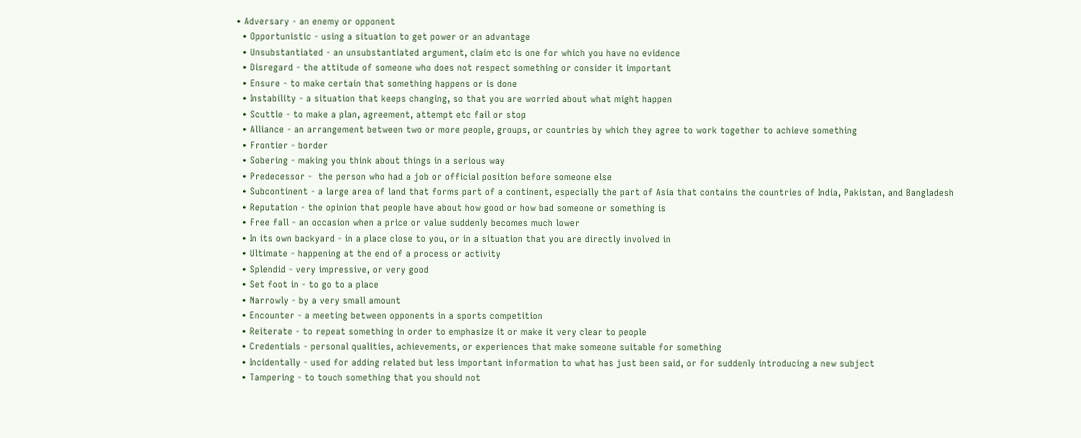• Adversary - an enemy or opponent
  • Opportunistic - using a situation to get power or an advantage
  • Unsubstantiated - an unsubstantiated argument, claim etc is one for which you have no evidence
  • Disregard - the attitude of someone who does not respect something or consider it important
  • Ensure - to make certain that something happens or is done
  • Instability - a situation that keeps changing, so that you are worried about what might happen
  • Scuttle - to make a plan, agreement, attempt etc fail or stop
  • Alliance - an arrangement between two or more people, groups, or countries by which they agree to work together to achieve something
  • Frontier - border
  • Sobering - making you think about things in a serious way
  • Predecessor -  the person who had a job or official position before someone else
  • Subcontinent - a large area of land that forms part of a continent, especially the part of Asia that contains the countries of India, Pakistan, and Bangladesh
  • Reputation - the opinion that people have about how good or how bad someone or something is
  • Free fall - an occasion when a price or value suddenly becomes much lower
  • In its own backyard - in a place close to you, or in a situation that you are directly involved in
  • Ultimate - happening at the end of a process or activity
  • Splendid - very impressive, or very good
  • Set foot in - to go to a place
  • Narrowly - by a very small amount
  • Encounter - a meeting between opponents in a sports competition
  • Reiterate - to repeat something in order to emphasize it or make it very clear to people
  • Credentials - personal qualities, achievements, or experiences that make someone suitable for something
  • Incidentally - used for adding related but less important information to what has just been said, or for suddenly introducing a new subject
  • Tampering - to touch something that you should not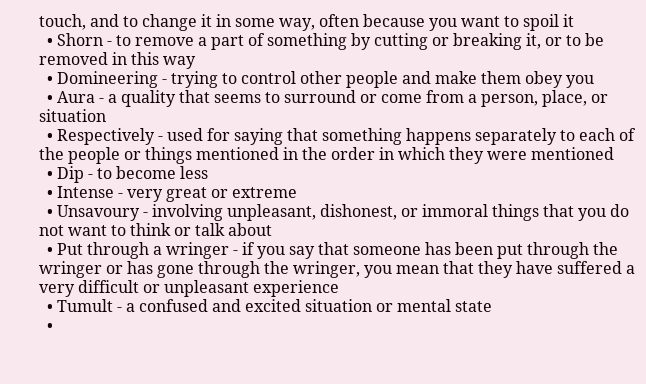touch, and to change it in some way, often because you want to spoil it
  • Shorn - to remove a part of something by cutting or breaking it, or to be removed in this way
  • Domineering - trying to control other people and make them obey you
  • Aura - a quality that seems to surround or come from a person, place, or situation
  • Respectively - used for saying that something happens separately to each of the people or things mentioned in the order in which they were mentioned
  • Dip - to become less
  • Intense - very great or extreme
  • Unsavoury - involving unpleasant, dishonest, or immoral things that you do not want to think or talk about
  • Put through a wringer - if you say that someone has been put through the wringer or has gone through the wringer, you mean that they have suffered a very difficult or unpleasant experience
  • Tumult - a confused and excited situation or mental state
  •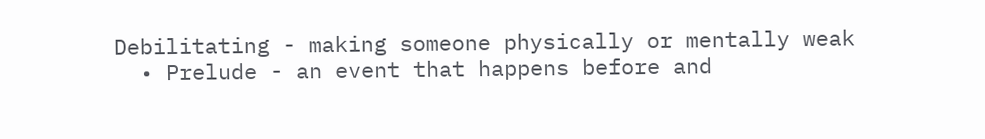Debilitating - making someone physically or mentally weak
  • Prelude - an event that happens before and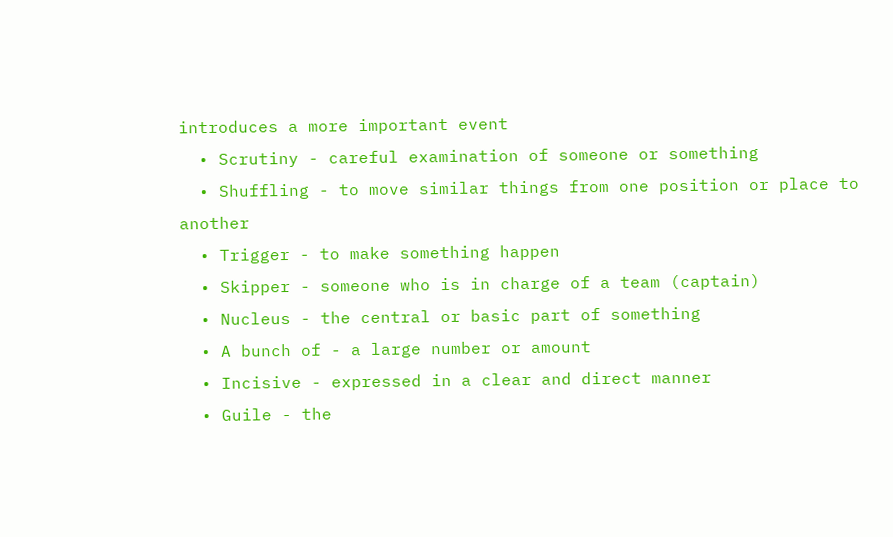introduces a more important event
  • Scrutiny - careful examination of someone or something
  • Shuffling - to move similar things from one position or place to another
  • Trigger - to make something happen
  • Skipper - someone who is in charge of a team (captain)
  • Nucleus - the central or basic part of something
  • A bunch of - a large number or amount
  • Incisive - expressed in a clear and direct manner
  • Guile - the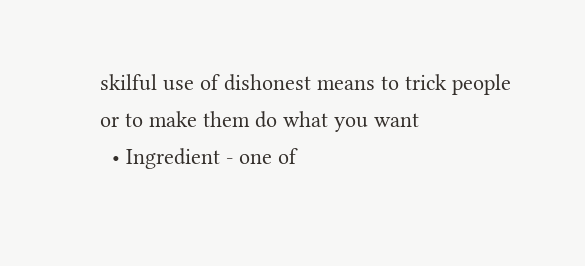skilful use of dishonest means to trick people or to make them do what you want
  • Ingredient - one of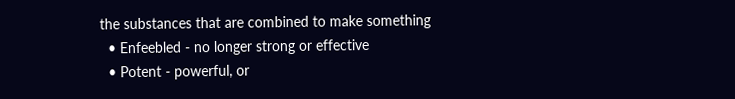the substances that are combined to make something
  • Enfeebled - no longer strong or effective
  • Potent - powerful, or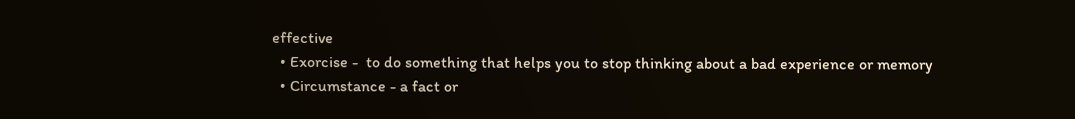effective
  • Exorcise -  to do something that helps you to stop thinking about a bad experience or memory
  • Circumstance - a fact or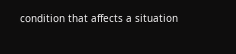condition that affects a situation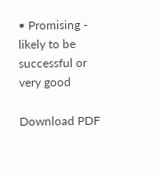• Promising - likely to be successful or very good

Download PDF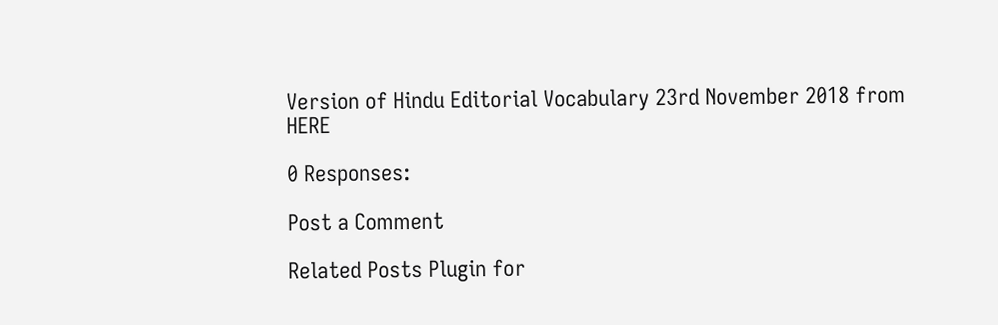Version of Hindu Editorial Vocabulary 23rd November 2018 from HERE

0 Responses:

Post a Comment

Related Posts Plugin for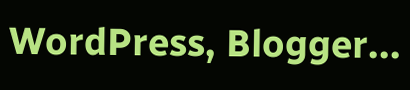WordPress, Blogger...